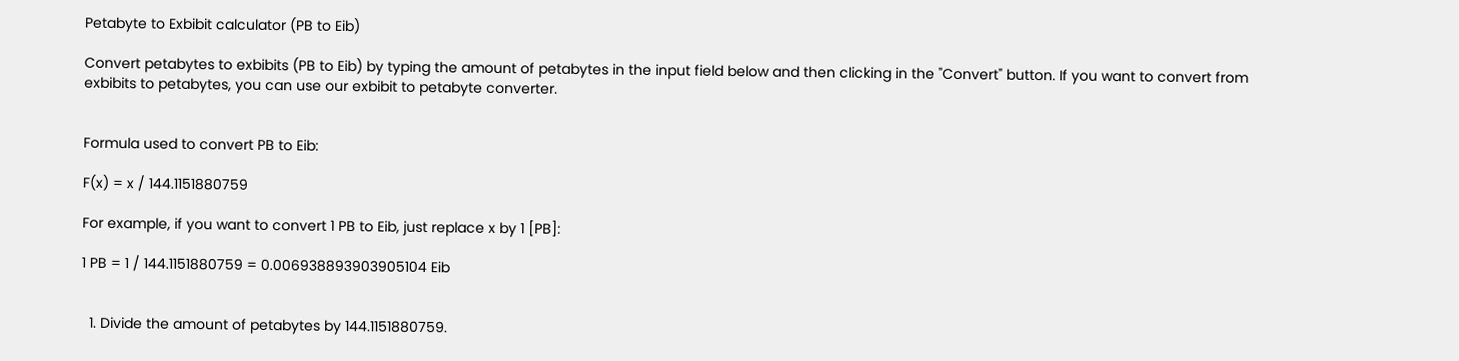Petabyte to Exbibit calculator (PB to Eib)

Convert petabytes to exbibits (PB to Eib) by typing the amount of petabytes in the input field below and then clicking in the "Convert" button. If you want to convert from exbibits to petabytes, you can use our exbibit to petabyte converter.


Formula used to convert PB to Eib:

F(x) = x / 144.1151880759

For example, if you want to convert 1 PB to Eib, just replace x by 1 [PB]:

1 PB = 1 / 144.1151880759 = 0.006938893903905104 Eib


  1. Divide the amount of petabytes by 144.1151880759.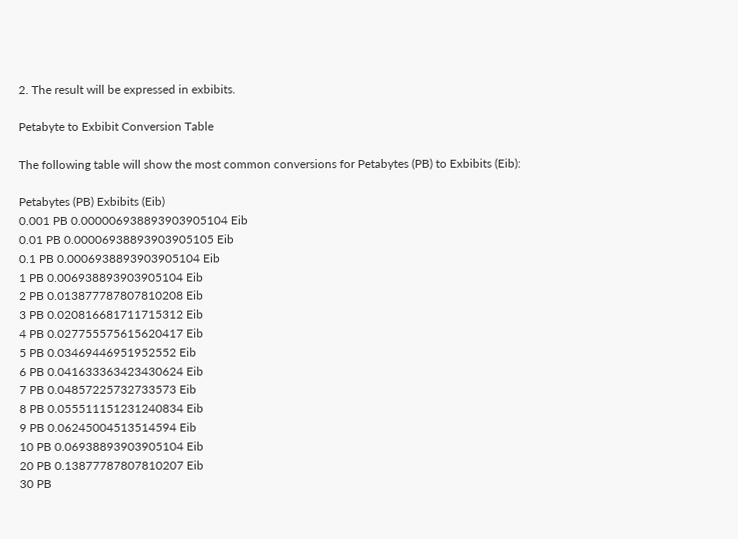2. The result will be expressed in exbibits.

Petabyte to Exbibit Conversion Table

The following table will show the most common conversions for Petabytes (PB) to Exbibits (Eib):

Petabytes (PB) Exbibits (Eib)
0.001 PB 0.000006938893903905104 Eib
0.01 PB 0.00006938893903905105 Eib
0.1 PB 0.0006938893903905104 Eib
1 PB 0.006938893903905104 Eib
2 PB 0.013877787807810208 Eib
3 PB 0.020816681711715312 Eib
4 PB 0.027755575615620417 Eib
5 PB 0.03469446951952552 Eib
6 PB 0.041633363423430624 Eib
7 PB 0.04857225732733573 Eib
8 PB 0.055511151231240834 Eib
9 PB 0.06245004513514594 Eib
10 PB 0.06938893903905104 Eib
20 PB 0.13877787807810207 Eib
30 PB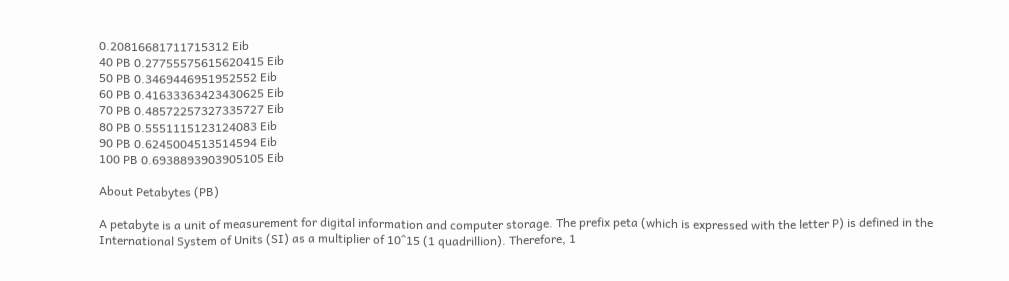0.20816681711715312 Eib
40 PB 0.27755575615620415 Eib
50 PB 0.3469446951952552 Eib
60 PB 0.41633363423430625 Eib
70 PB 0.48572257327335727 Eib
80 PB 0.5551115123124083 Eib
90 PB 0.6245004513514594 Eib
100 PB 0.6938893903905105 Eib

About Petabytes (PB)

A petabyte is a unit of measurement for digital information and computer storage. The prefix peta (which is expressed with the letter P) is defined in the International System of Units (SI) as a multiplier of 10^15 (1 quadrillion). Therefore, 1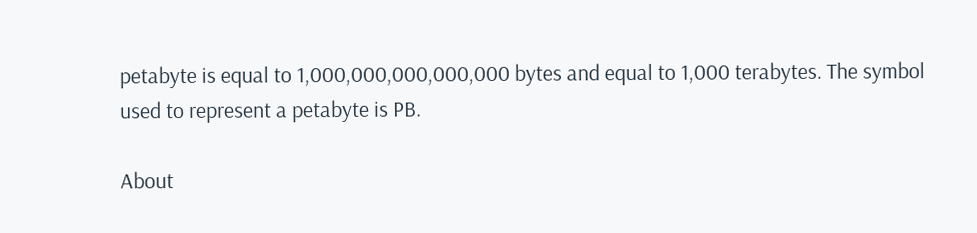petabyte is equal to 1,000,000,000,000,000 bytes and equal to 1,000 terabytes. The symbol used to represent a petabyte is PB.

About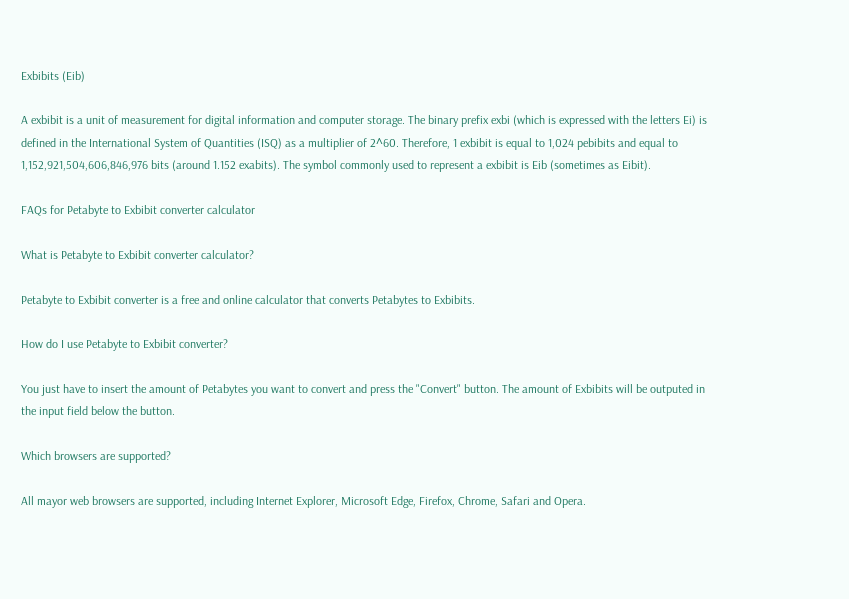Exbibits (Eib)

A exbibit is a unit of measurement for digital information and computer storage. The binary prefix exbi (which is expressed with the letters Ei) is defined in the International System of Quantities (ISQ) as a multiplier of 2^60. Therefore, 1 exbibit is equal to 1,024 pebibits and equal to 1,152,921,504,606,846,976 bits (around 1.152 exabits). The symbol commonly used to represent a exbibit is Eib (sometimes as Eibit).

FAQs for Petabyte to Exbibit converter calculator

What is Petabyte to Exbibit converter calculator?

Petabyte to Exbibit converter is a free and online calculator that converts Petabytes to Exbibits.

How do I use Petabyte to Exbibit converter?

You just have to insert the amount of Petabytes you want to convert and press the "Convert" button. The amount of Exbibits will be outputed in the input field below the button.

Which browsers are supported?

All mayor web browsers are supported, including Internet Explorer, Microsoft Edge, Firefox, Chrome, Safari and Opera.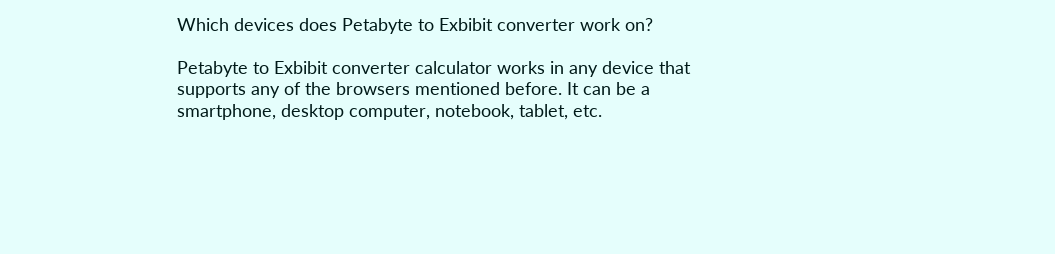Which devices does Petabyte to Exbibit converter work on?

Petabyte to Exbibit converter calculator works in any device that supports any of the browsers mentioned before. It can be a smartphone, desktop computer, notebook, tablet, etc.